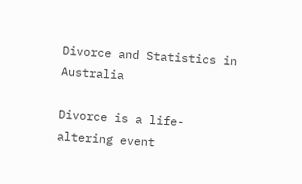Divorce and Statistics in Australia

Divorce is a life-altering event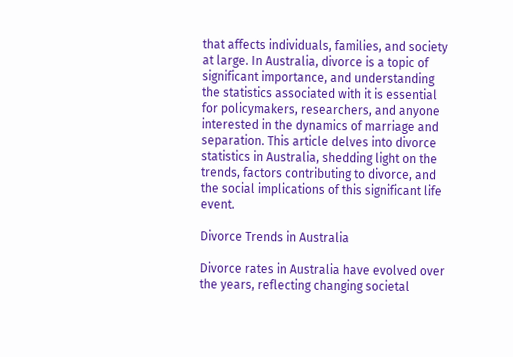that affects individuals, families, and society at large. In Australia, divorce is a topic of significant importance, and understanding the statistics associated with it is essential for policymakers, researchers, and anyone interested in the dynamics of marriage and separation. This article delves into divorce statistics in Australia, shedding light on the trends, factors contributing to divorce, and the social implications of this significant life event.

Divorce Trends in Australia

Divorce rates in Australia have evolved over the years, reflecting changing societal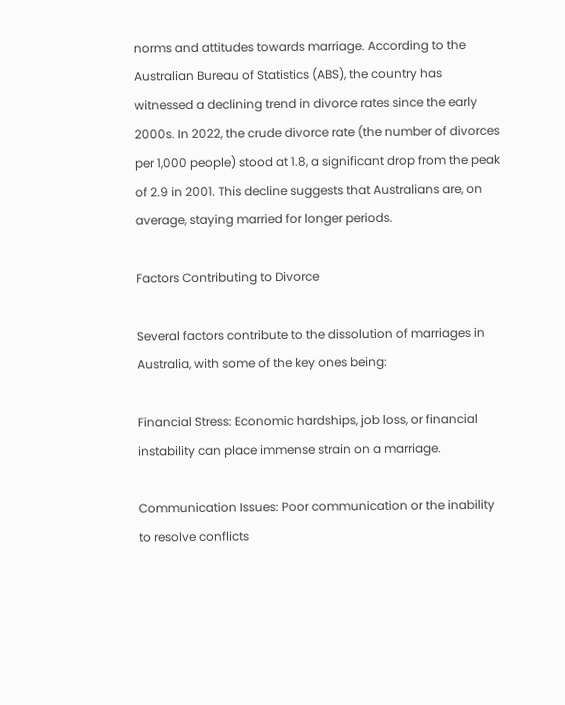norms and attitudes towards marriage. According to the Australian Bureau of Statistics (ABS), the country has witnessed a declining trend in divorce rates since the early 2000s. In 2022, the crude divorce rate (the number of divorces per 1,000 people) stood at 1.8, a significant drop from the peak of 2.9 in 2001. This decline suggests that Australians are, on average, staying married for longer periods.

Factors Contributing to Divorce

Several factors contribute to the dissolution of marriages in Australia, with some of the key ones being:

Financial Stress: Economic hardships, job loss, or financial instability can place immense strain on a marriage.

Communication Issues: Poor communication or the inability to resolve conflicts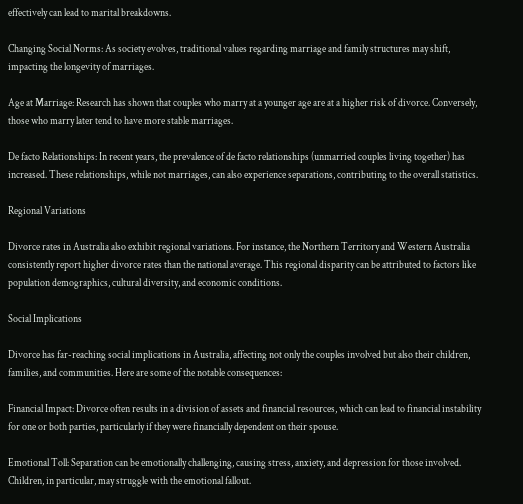effectively can lead to marital breakdowns.

Changing Social Norms: As society evolves, traditional values regarding marriage and family structures may shift, impacting the longevity of marriages.

Age at Marriage: Research has shown that couples who marry at a younger age are at a higher risk of divorce. Conversely, those who marry later tend to have more stable marriages.

De facto Relationships: In recent years, the prevalence of de facto relationships (unmarried couples living together) has increased. These relationships, while not marriages, can also experience separations, contributing to the overall statistics.

Regional Variations

Divorce rates in Australia also exhibit regional variations. For instance, the Northern Territory and Western Australia consistently report higher divorce rates than the national average. This regional disparity can be attributed to factors like population demographics, cultural diversity, and economic conditions.

Social Implications

Divorce has far-reaching social implications in Australia, affecting not only the couples involved but also their children, families, and communities. Here are some of the notable consequences:

Financial Impact: Divorce often results in a division of assets and financial resources, which can lead to financial instability for one or both parties, particularly if they were financially dependent on their spouse.

Emotional Toll: Separation can be emotionally challenging, causing stress, anxiety, and depression for those involved. Children, in particular, may struggle with the emotional fallout.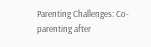Parenting Challenges: Co-parenting after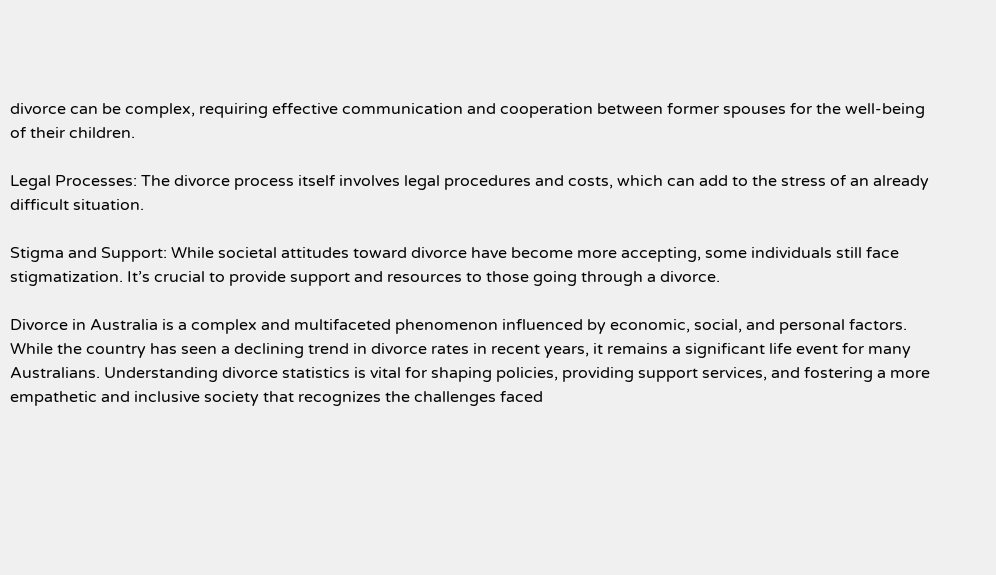divorce can be complex, requiring effective communication and cooperation between former spouses for the well-being of their children.

Legal Processes: The divorce process itself involves legal procedures and costs, which can add to the stress of an already difficult situation.

Stigma and Support: While societal attitudes toward divorce have become more accepting, some individuals still face stigmatization. It’s crucial to provide support and resources to those going through a divorce.

Divorce in Australia is a complex and multifaceted phenomenon influenced by economic, social, and personal factors. While the country has seen a declining trend in divorce rates in recent years, it remains a significant life event for many Australians. Understanding divorce statistics is vital for shaping policies, providing support services, and fostering a more empathetic and inclusive society that recognizes the challenges faced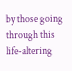by those going through this life-altering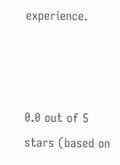experience.



0.0 out of 5 stars (based on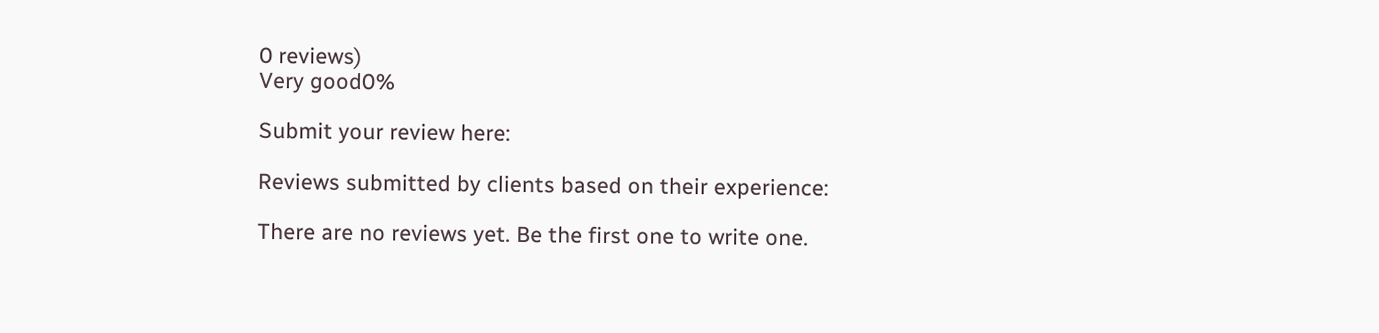0 reviews)
Very good0%

Submit your review here:

Reviews submitted by clients based on their experience:

There are no reviews yet. Be the first one to write one.